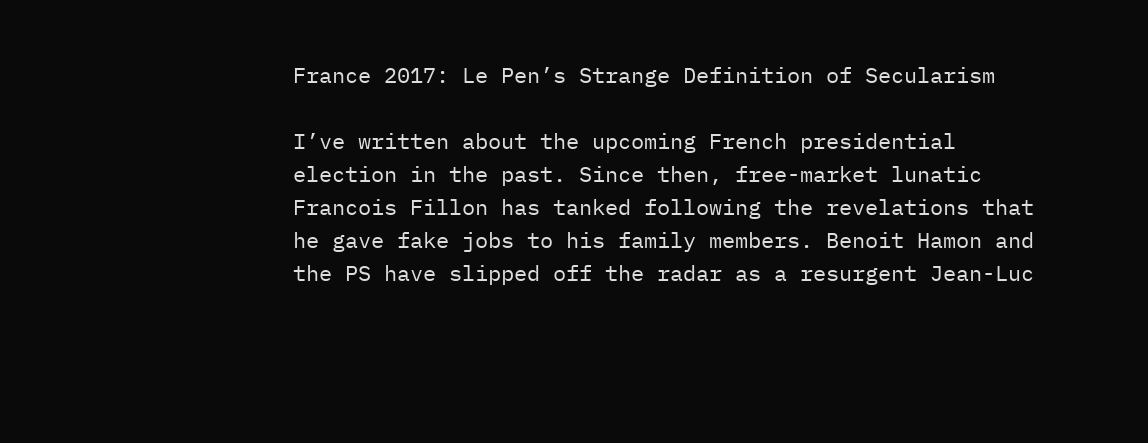France 2017: Le Pen’s Strange Definition of Secularism

I’ve written about the upcoming French presidential election in the past. Since then, free-market lunatic Francois Fillon has tanked following the revelations that he gave fake jobs to his family members. Benoit Hamon and the PS have slipped off the radar as a resurgent Jean-Luc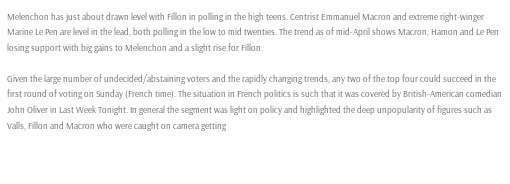Melenchon has just about drawn level with Fillon in polling in the high teens. Centrist Emmanuel Macron and extreme right-winger Marine Le Pen are level in the lead, both polling in the low to mid twenties. The trend as of mid-April shows Macron, Hamon and Le Pen losing support with big gains to Melenchon and a slight rise for Fillon.

Given the large number of undecided/abstaining voters and the rapidly changing trends, any two of the top four could succeed in the first round of voting on Sunday (French time). The situation in French politics is such that it was covered by British-American comedian John Oliver in Last Week Tonight. In general the segment was light on policy and highlighted the deep unpopularity of figures such as Valls, Fillon and Macron who were caught on camera getting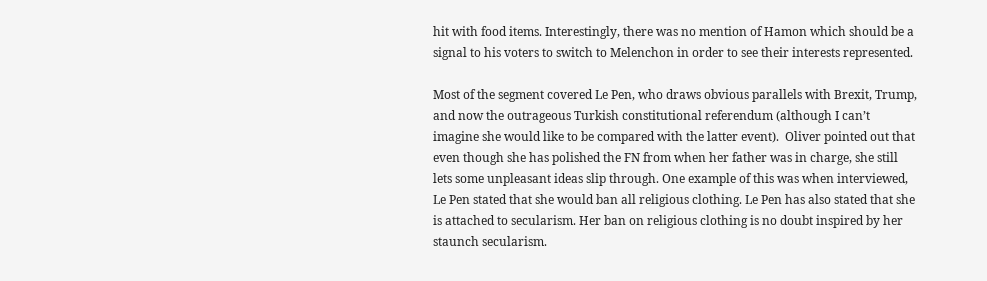hit with food items. Interestingly, there was no mention of Hamon which should be a signal to his voters to switch to Melenchon in order to see their interests represented.

Most of the segment covered Le Pen, who draws obvious parallels with Brexit, Trump, and now the outrageous Turkish constitutional referendum (although I can’t imagine she would like to be compared with the latter event).  Oliver pointed out that even though she has polished the FN from when her father was in charge, she still lets some unpleasant ideas slip through. One example of this was when interviewed, Le Pen stated that she would ban all religious clothing. Le Pen has also stated that she is attached to secularism. Her ban on religious clothing is no doubt inspired by her staunch secularism.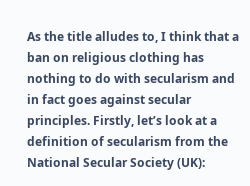As the title alludes to, I think that a ban on religious clothing has nothing to do with secularism and in fact goes against secular principles. Firstly, let’s look at a definition of secularism from the National Secular Society (UK):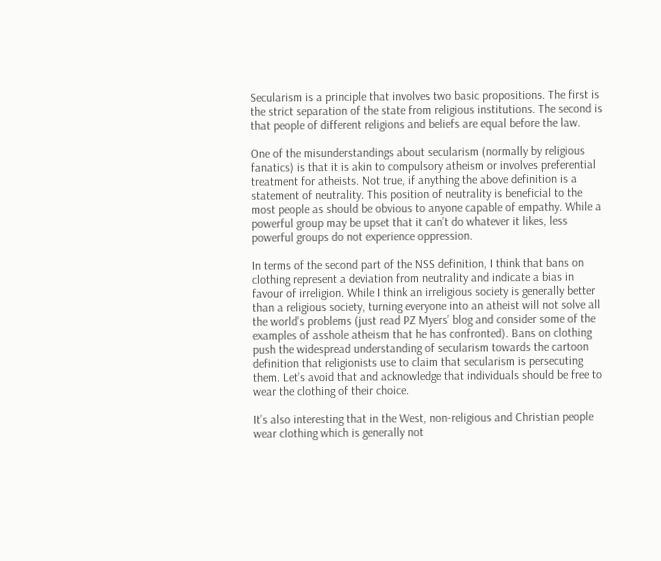Secularism is a principle that involves two basic propositions. The first is the strict separation of the state from religious institutions. The second is that people of different religions and beliefs are equal before the law.

One of the misunderstandings about secularism (normally by religious fanatics) is that it is akin to compulsory atheism or involves preferential treatment for atheists. Not true, if anything the above definition is a statement of neutrality. This position of neutrality is beneficial to the most people as should be obvious to anyone capable of empathy. While a powerful group may be upset that it can’t do whatever it likes, less powerful groups do not experience oppression.

In terms of the second part of the NSS definition, I think that bans on clothing represent a deviation from neutrality and indicate a bias in favour of irreligion. While I think an irreligious society is generally better than a religious society, turning everyone into an atheist will not solve all the world’s problems (just read PZ Myers’ blog and consider some of the examples of asshole atheism that he has confronted). Bans on clothing push the widespread understanding of secularism towards the cartoon definition that religionists use to claim that secularism is persecuting them. Let’s avoid that and acknowledge that individuals should be free to wear the clothing of their choice.

It’s also interesting that in the West, non-religious and Christian people wear clothing which is generally not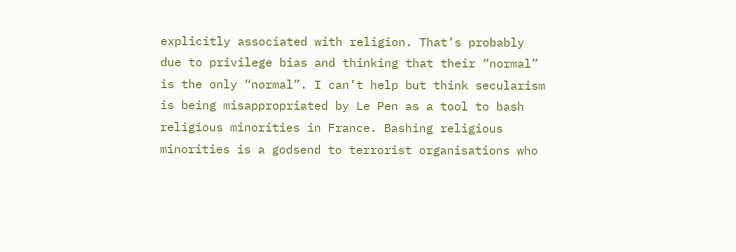explicitly associated with religion. That’s probably due to privilege bias and thinking that their “normal” is the only “normal”. I can’t help but think secularism is being misappropriated by Le Pen as a tool to bash religious minorities in France. Bashing religious minorities is a godsend to terrorist organisations who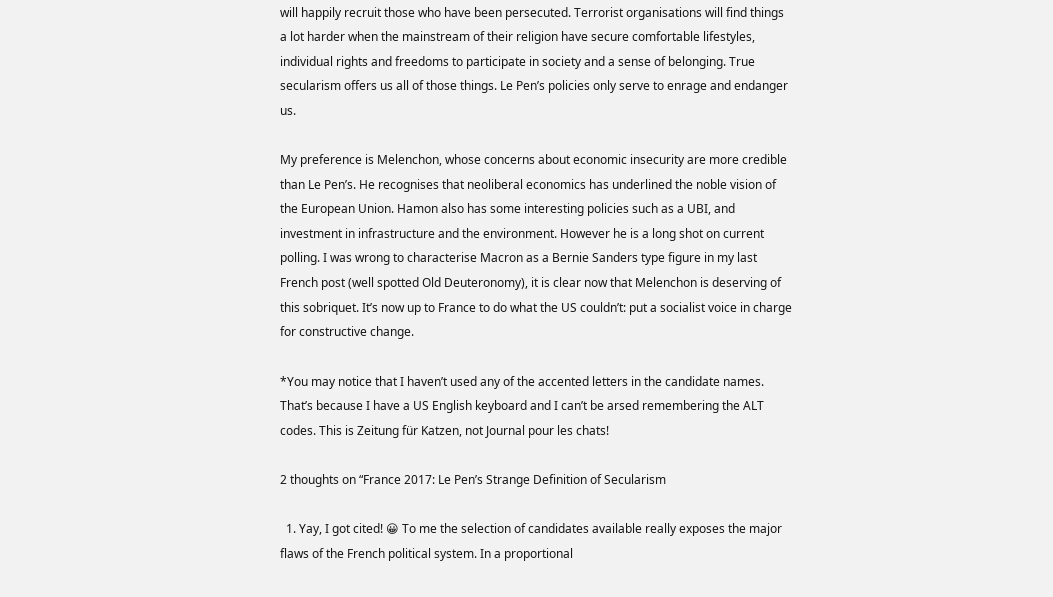will happily recruit those who have been persecuted. Terrorist organisations will find things a lot harder when the mainstream of their religion have secure comfortable lifestyles, individual rights and freedoms to participate in society and a sense of belonging. True secularism offers us all of those things. Le Pen’s policies only serve to enrage and endanger us.

My preference is Melenchon, whose concerns about economic insecurity are more credible than Le Pen’s. He recognises that neoliberal economics has underlined the noble vision of the European Union. Hamon also has some interesting policies such as a UBI, and investment in infrastructure and the environment. However he is a long shot on current polling. I was wrong to characterise Macron as a Bernie Sanders type figure in my last French post (well spotted Old Deuteronomy), it is clear now that Melenchon is deserving of this sobriquet. It’s now up to France to do what the US couldn’t: put a socialist voice in charge for constructive change.

*You may notice that I haven’t used any of the accented letters in the candidate names. That’s because I have a US English keyboard and I can’t be arsed remembering the ALT codes. This is Zeitung für Katzen, not Journal pour les chats!

2 thoughts on “France 2017: Le Pen’s Strange Definition of Secularism

  1. Yay, I got cited! 😀 To me the selection of candidates available really exposes the major flaws of the French political system. In a proportional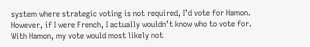system where strategic voting is not required, I’d vote for Hamon. However, if I were French, I actually wouldn’t know who to vote for. With Hamon, my vote would most likely not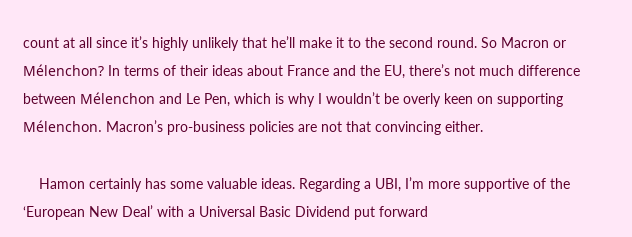count at all since it’s highly unlikely that he’ll make it to the second round. So Macron or Mélenchon? In terms of their ideas about France and the EU, there’s not much difference between Mélenchon and Le Pen, which is why I wouldn’t be overly keen on supporting Mélenchon. Macron’s pro-business policies are not that convincing either.

    Hamon certainly has some valuable ideas. Regarding a UBI, I’m more supportive of the ‘European New Deal’ with a Universal Basic Dividend put forward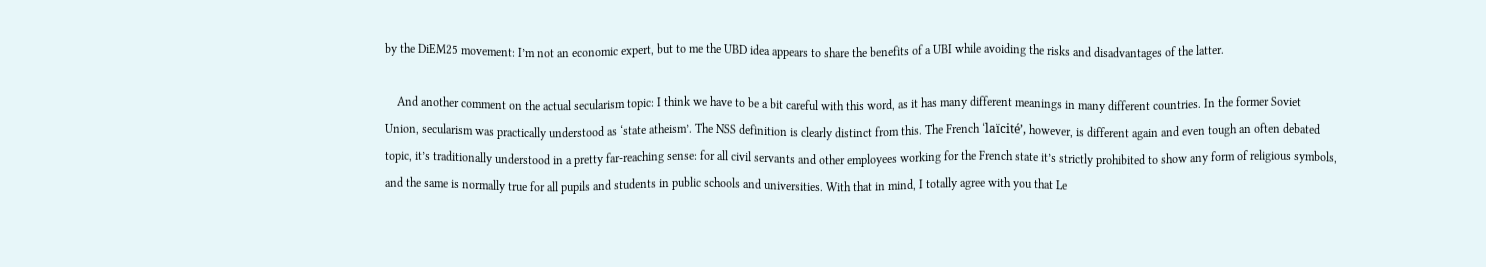by the DiEM25 movement: I’m not an economic expert, but to me the UBD idea appears to share the benefits of a UBI while avoiding the risks and disadvantages of the latter.

    And another comment on the actual secularism topic: I think we have to be a bit careful with this word, as it has many different meanings in many different countries. In the former Soviet Union, secularism was practically understood as ‘state atheism’. The NSS definition is clearly distinct from this. The French ‘laïcité’, however, is different again and even tough an often debated topic, it’s traditionally understood in a pretty far-reaching sense: for all civil servants and other employees working for the French state it’s strictly prohibited to show any form of religious symbols, and the same is normally true for all pupils and students in public schools and universities. With that in mind, I totally agree with you that Le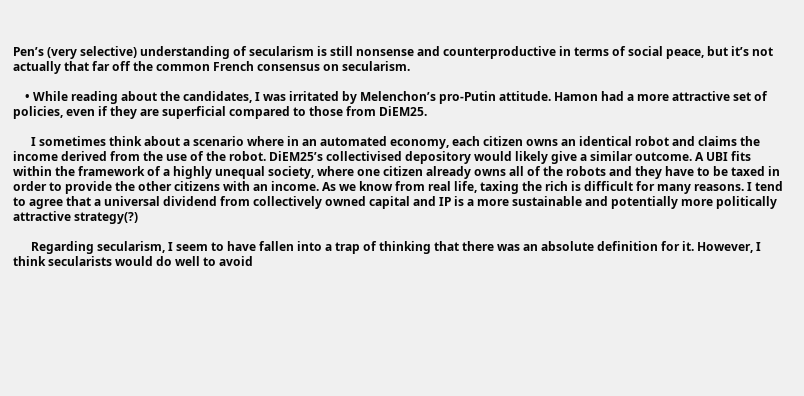Pen’s (very selective) understanding of secularism is still nonsense and counterproductive in terms of social peace, but it’s not actually that far off the common French consensus on secularism.

    • While reading about the candidates, I was irritated by Melenchon’s pro-Putin attitude. Hamon had a more attractive set of policies, even if they are superficial compared to those from DiEM25.

      I sometimes think about a scenario where in an automated economy, each citizen owns an identical robot and claims the income derived from the use of the robot. DiEM25’s collectivised depository would likely give a similar outcome. A UBI fits within the framework of a highly unequal society, where one citizen already owns all of the robots and they have to be taxed in order to provide the other citizens with an income. As we know from real life, taxing the rich is difficult for many reasons. I tend to agree that a universal dividend from collectively owned capital and IP is a more sustainable and potentially more politically attractive strategy(?)

      Regarding secularism, I seem to have fallen into a trap of thinking that there was an absolute definition for it. However, I think secularists would do well to avoid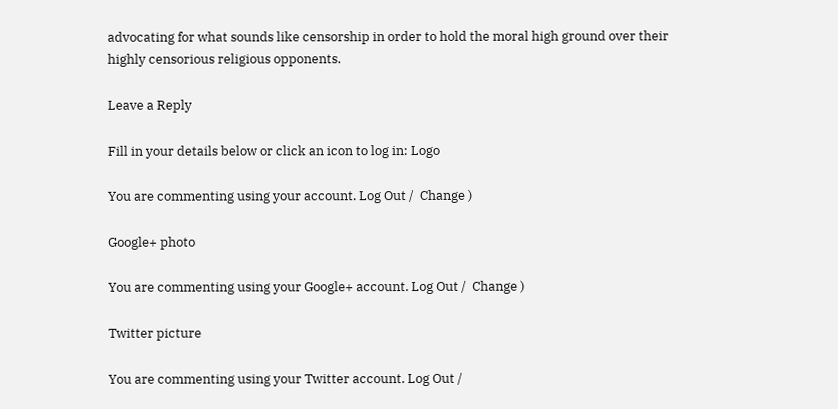advocating for what sounds like censorship in order to hold the moral high ground over their highly censorious religious opponents.

Leave a Reply

Fill in your details below or click an icon to log in: Logo

You are commenting using your account. Log Out /  Change )

Google+ photo

You are commenting using your Google+ account. Log Out /  Change )

Twitter picture

You are commenting using your Twitter account. Log Out /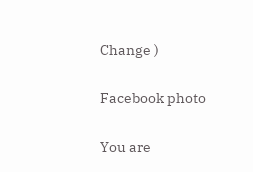Change )

Facebook photo

You are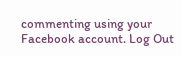commenting using your Facebook account. Log Out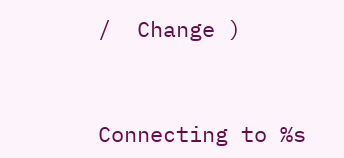/  Change )


Connecting to %s